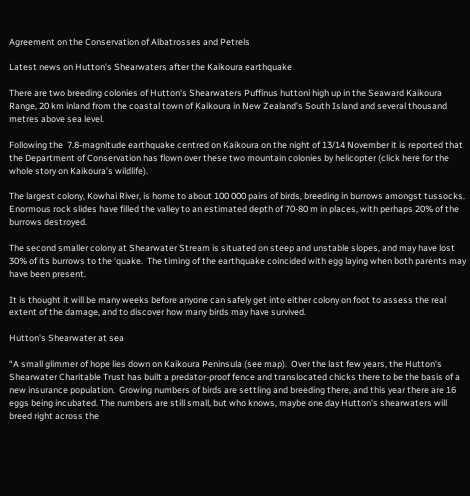Agreement on the Conservation of Albatrosses and Petrels

Latest news on Hutton's Shearwaters after the Kaikoura earthquake

There are two breeding colonies of Hutton's Shearwaters Puffinus huttoni high up in the Seaward Kaikoura Range, 20 km inland from the coastal town of Kaikoura in New Zealand's South Island and several thousand metres above sea level.

Following the  7.8-magnitude earthquake centred on Kaikoura on the night of 13/14 November it is reported that the Department of Conservation has flown over these two mountain colonies by helicopter (click here for the whole story on Kaikoura’s wildlife).

The largest colony, Kowhai River, is home to about 100 000 pairs of birds, breeding in burrows amongst tussocks.  Enormous rock slides have filled the valley to an estimated depth of 70-80 m in places, with perhaps 20% of the burrows destroyed.

The second smaller colony at Shearwater Stream is situated on steep and unstable slopes, and may have lost 30% of its burrows to the ‘quake.  The timing of the earthquake coincided with egg laying when both parents may have been present.

It is thought it will be many weeks before anyone can safely get into either colony on foot to assess the real extent of the damage, and to discover how many birds may have survived.

Hutton's Shearwater at sea

“A small glimmer of hope lies down on Kaikoura Peninsula (see map).  Over the last few years, the Hutton's Shearwater Charitable Trust has built a predator-proof fence and translocated chicks there to be the basis of a new insurance population.  Growing numbers of birds are settling and breeding there, and this year there are 16 eggs being incubated. The numbers are still small, but who knows, maybe one day Hutton's shearwaters will breed right across the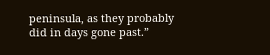peninsula, as they probably did in days gone past.”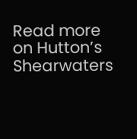Read more on Hutton’s Shearwaters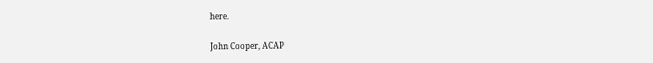here.

John Cooper, ACAP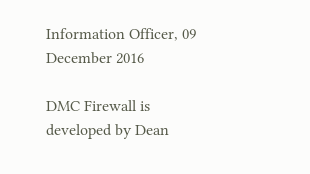Information Officer, 09 December 2016

DMC Firewall is developed by Dean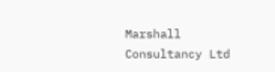Marshall Consultancy Ltd